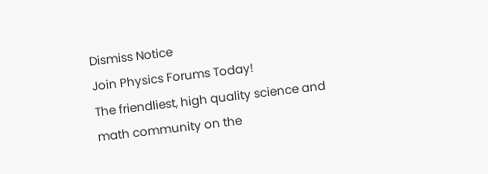Dismiss Notice
Join Physics Forums Today!
The friendliest, high quality science and math community on the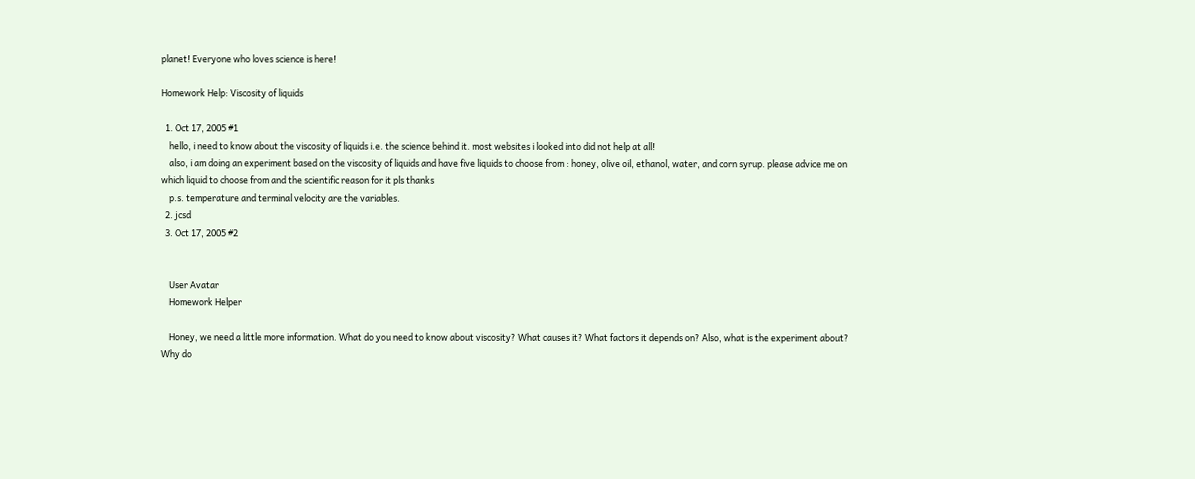planet! Everyone who loves science is here!

Homework Help: Viscosity of liquids

  1. Oct 17, 2005 #1
    hello, i need to know about the viscosity of liquids i.e. the science behind it. most websites i looked into did not help at all!
    also, i am doing an experiment based on the viscosity of liquids and have five liquids to choose from : honey, olive oil, ethanol, water, and corn syrup. please advice me on which liquid to choose from and the scientific reason for it pls thanks
    p.s. temperature and terminal velocity are the variables.
  2. jcsd
  3. Oct 17, 2005 #2


    User Avatar
    Homework Helper

    Honey, we need a little more information. What do you need to know about viscosity? What causes it? What factors it depends on? Also, what is the experiment about? Why do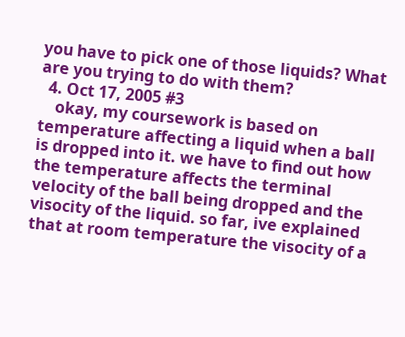you have to pick one of those liquids? What are you trying to do with them?
  4. Oct 17, 2005 #3
    okay, my coursework is based on temperature affecting a liquid when a ball is dropped into it. we have to find out how the temperature affects the terminal velocity of the ball being dropped and the visocity of the liquid. so far, ive explained that at room temperature the visocity of a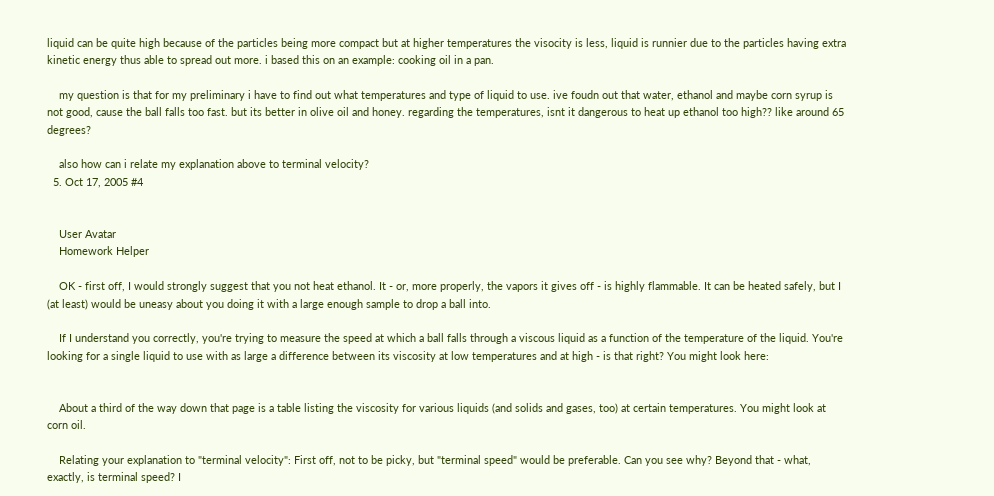liquid can be quite high because of the particles being more compact but at higher temperatures the visocity is less, liquid is runnier due to the particles having extra kinetic energy thus able to spread out more. i based this on an example: cooking oil in a pan.

    my question is that for my preliminary i have to find out what temperatures and type of liquid to use. ive foudn out that water, ethanol and maybe corn syrup is not good, cause the ball falls too fast. but its better in olive oil and honey. regarding the temperatures, isnt it dangerous to heat up ethanol too high?? like around 65 degrees?

    also how can i relate my explanation above to terminal velocity?
  5. Oct 17, 2005 #4


    User Avatar
    Homework Helper

    OK - first off, I would strongly suggest that you not heat ethanol. It - or, more properly, the vapors it gives off - is highly flammable. It can be heated safely, but I (at least) would be uneasy about you doing it with a large enough sample to drop a ball into.

    If I understand you correctly, you're trying to measure the speed at which a ball falls through a viscous liquid as a function of the temperature of the liquid. You're looking for a single liquid to use with as large a difference between its viscosity at low temperatures and at high - is that right? You might look here:


    About a third of the way down that page is a table listing the viscosity for various liquids (and solids and gases, too) at certain temperatures. You might look at corn oil.

    Relating your explanation to "terminal velocity": First off, not to be picky, but "terminal speed" would be preferable. Can you see why? Beyond that - what, exactly, is terminal speed? I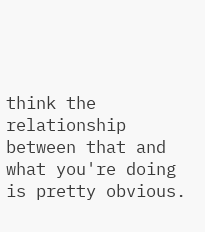think the relationship between that and what you're doing is pretty obvious.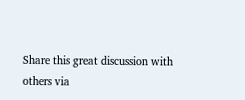Share this great discussion with others via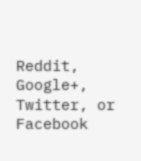Reddit, Google+, Twitter, or Facebook